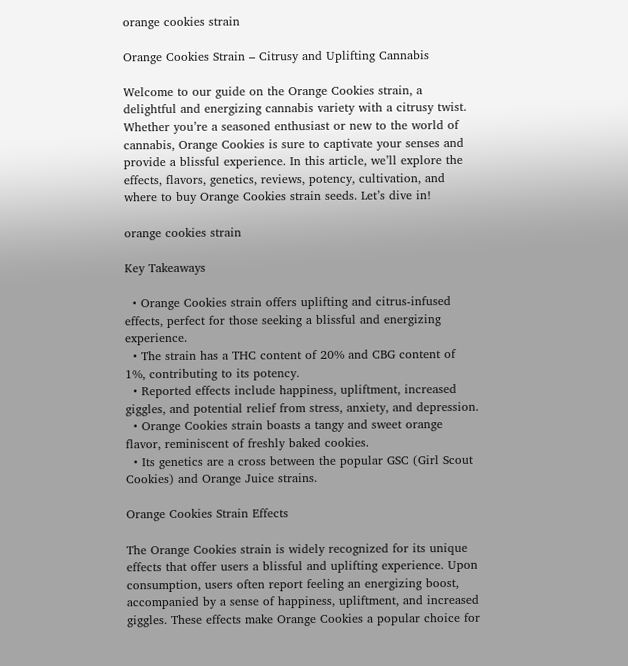orange cookies strain

Orange Cookies Strain – Citrusy and Uplifting Cannabis

Welcome to our guide on the Orange Cookies strain, a delightful and energizing cannabis variety with a citrusy twist. Whether you’re a seasoned enthusiast or new to the world of cannabis, Orange Cookies is sure to captivate your senses and provide a blissful experience. In this article, we’ll explore the effects, flavors, genetics, reviews, potency, cultivation, and where to buy Orange Cookies strain seeds. Let’s dive in!

orange cookies strain

Key Takeaways

  • Orange Cookies strain offers uplifting and citrus-infused effects, perfect for those seeking a blissful and energizing experience.
  • The strain has a THC content of 20% and CBG content of 1%, contributing to its potency.
  • Reported effects include happiness, upliftment, increased giggles, and potential relief from stress, anxiety, and depression.
  • Orange Cookies strain boasts a tangy and sweet orange flavor, reminiscent of freshly baked cookies.
  • Its genetics are a cross between the popular GSC (Girl Scout Cookies) and Orange Juice strains.

Orange Cookies Strain Effects

The Orange Cookies strain is widely recognized for its unique effects that offer users a blissful and uplifting experience. Upon consumption, users often report feeling an energizing boost, accompanied by a sense of happiness, upliftment, and increased giggles. These effects make Orange Cookies a popular choice for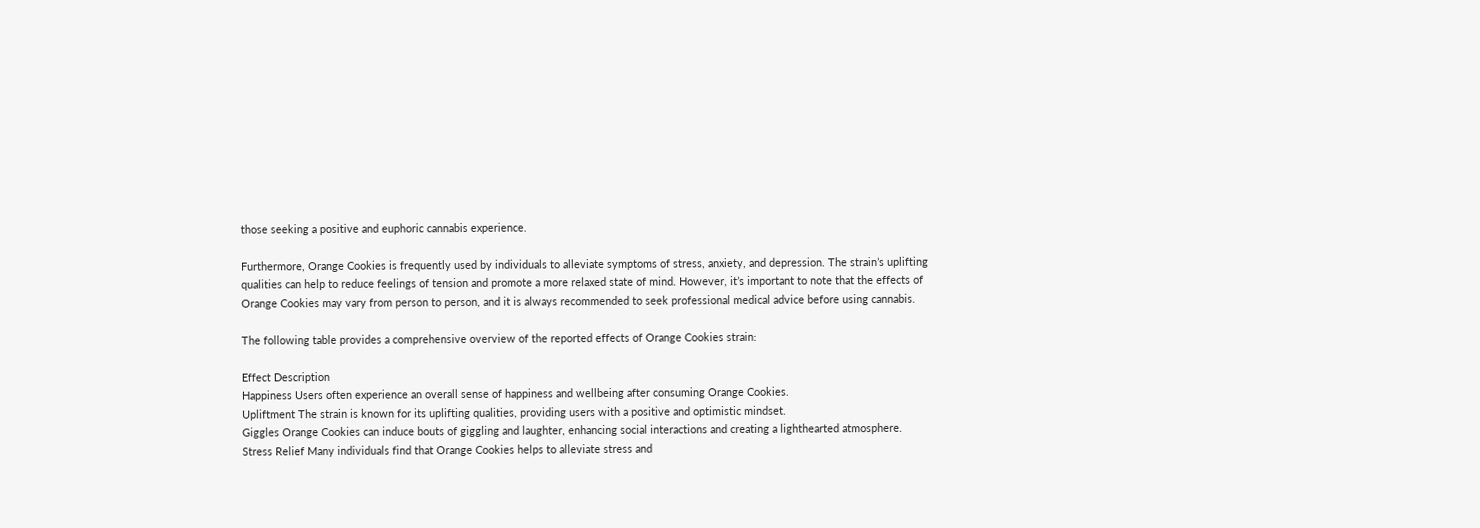those seeking a positive and euphoric cannabis experience.

Furthermore, Orange Cookies is frequently used by individuals to alleviate symptoms of stress, anxiety, and depression. The strain’s uplifting qualities can help to reduce feelings of tension and promote a more relaxed state of mind. However, it’s important to note that the effects of Orange Cookies may vary from person to person, and it is always recommended to seek professional medical advice before using cannabis.

The following table provides a comprehensive overview of the reported effects of Orange Cookies strain:

Effect Description
Happiness Users often experience an overall sense of happiness and wellbeing after consuming Orange Cookies.
Upliftment The strain is known for its uplifting qualities, providing users with a positive and optimistic mindset.
Giggles Orange Cookies can induce bouts of giggling and laughter, enhancing social interactions and creating a lighthearted atmosphere.
Stress Relief Many individuals find that Orange Cookies helps to alleviate stress and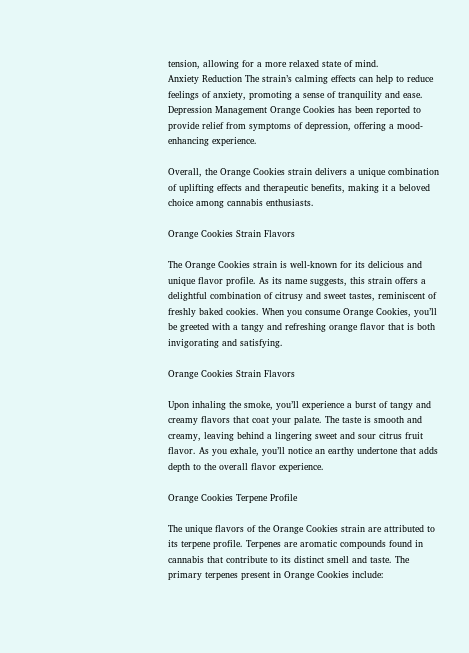tension, allowing for a more relaxed state of mind.
Anxiety Reduction The strain’s calming effects can help to reduce feelings of anxiety, promoting a sense of tranquility and ease.
Depression Management Orange Cookies has been reported to provide relief from symptoms of depression, offering a mood-enhancing experience.

Overall, the Orange Cookies strain delivers a unique combination of uplifting effects and therapeutic benefits, making it a beloved choice among cannabis enthusiasts.

Orange Cookies Strain Flavors

The Orange Cookies strain is well-known for its delicious and unique flavor profile. As its name suggests, this strain offers a delightful combination of citrusy and sweet tastes, reminiscent of freshly baked cookies. When you consume Orange Cookies, you’ll be greeted with a tangy and refreshing orange flavor that is both invigorating and satisfying.

Orange Cookies Strain Flavors

Upon inhaling the smoke, you’ll experience a burst of tangy and creamy flavors that coat your palate. The taste is smooth and creamy, leaving behind a lingering sweet and sour citrus fruit flavor. As you exhale, you’ll notice an earthy undertone that adds depth to the overall flavor experience.

Orange Cookies Terpene Profile

The unique flavors of the Orange Cookies strain are attributed to its terpene profile. Terpenes are aromatic compounds found in cannabis that contribute to its distinct smell and taste. The primary terpenes present in Orange Cookies include: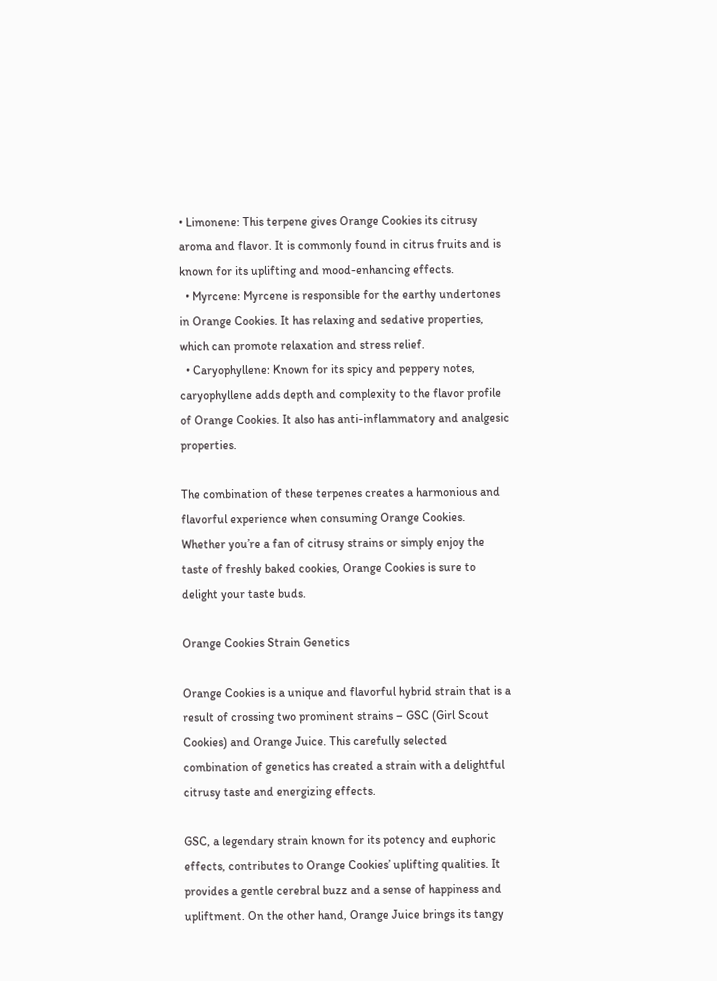• Limonene: This terpene gives Orange Cookies its citrusy aroma and flavor. It is commonly found in citrus fruits and is known for its uplifting and mood-enhancing effects.
  • Myrcene: Myrcene is responsible for the earthy undertones in Orange Cookies. It has relaxing and sedative properties, which can promote relaxation and stress relief.
  • Caryophyllene: Known for its spicy and peppery notes, caryophyllene adds depth and complexity to the flavor profile of Orange Cookies. It also has anti-inflammatory and analgesic properties.

The combination of these terpenes creates a harmonious and flavorful experience when consuming Orange Cookies. Whether you’re a fan of citrusy strains or simply enjoy the taste of freshly baked cookies, Orange Cookies is sure to delight your taste buds.

Orange Cookies Strain Genetics

Orange Cookies is a unique and flavorful hybrid strain that is a result of crossing two prominent strains – GSC (Girl Scout Cookies) and Orange Juice. This carefully selected combination of genetics has created a strain with a delightful citrusy taste and energizing effects.

GSC, a legendary strain known for its potency and euphoric effects, contributes to Orange Cookies’ uplifting qualities. It provides a gentle cerebral buzz and a sense of happiness and upliftment. On the other hand, Orange Juice brings its tangy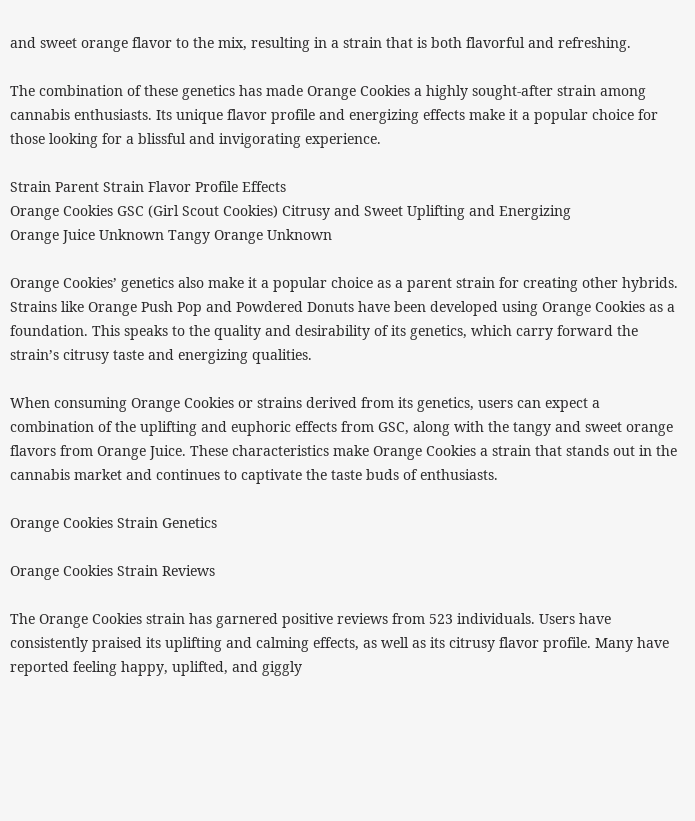and sweet orange flavor to the mix, resulting in a strain that is both flavorful and refreshing.

The combination of these genetics has made Orange Cookies a highly sought-after strain among cannabis enthusiasts. Its unique flavor profile and energizing effects make it a popular choice for those looking for a blissful and invigorating experience.

Strain Parent Strain Flavor Profile Effects
Orange Cookies GSC (Girl Scout Cookies) Citrusy and Sweet Uplifting and Energizing
Orange Juice Unknown Tangy Orange Unknown

Orange Cookies’ genetics also make it a popular choice as a parent strain for creating other hybrids. Strains like Orange Push Pop and Powdered Donuts have been developed using Orange Cookies as a foundation. This speaks to the quality and desirability of its genetics, which carry forward the strain’s citrusy taste and energizing qualities.

When consuming Orange Cookies or strains derived from its genetics, users can expect a combination of the uplifting and euphoric effects from GSC, along with the tangy and sweet orange flavors from Orange Juice. These characteristics make Orange Cookies a strain that stands out in the cannabis market and continues to captivate the taste buds of enthusiasts.

Orange Cookies Strain Genetics

Orange Cookies Strain Reviews

The Orange Cookies strain has garnered positive reviews from 523 individuals. Users have consistently praised its uplifting and calming effects, as well as its citrusy flavor profile. Many have reported feeling happy, uplifted, and giggly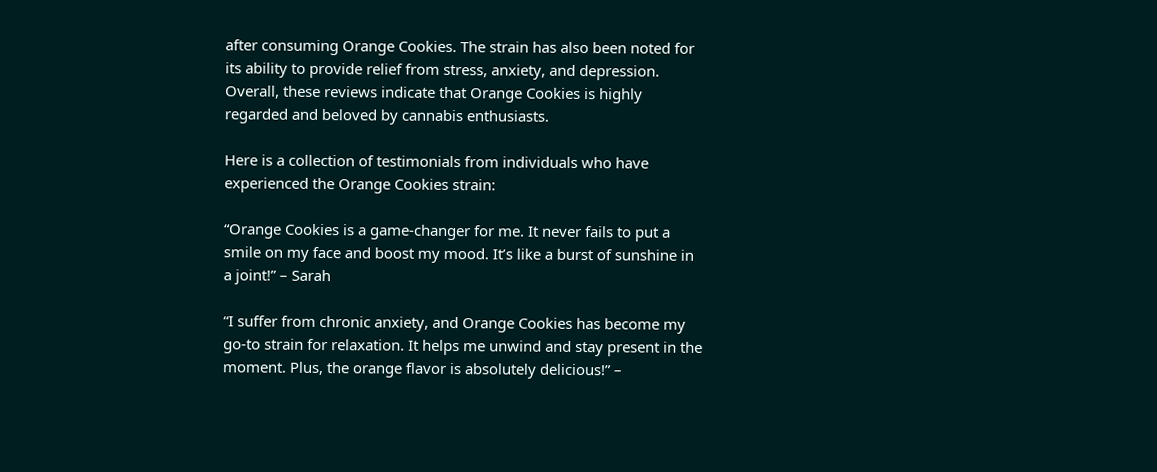after consuming Orange Cookies. The strain has also been noted for its ability to provide relief from stress, anxiety, and depression. Overall, these reviews indicate that Orange Cookies is highly regarded and beloved by cannabis enthusiasts.

Here is a collection of testimonials from individuals who have experienced the Orange Cookies strain:

“Orange Cookies is a game-changer for me. It never fails to put a smile on my face and boost my mood. It’s like a burst of sunshine in a joint!” – Sarah

“I suffer from chronic anxiety, and Orange Cookies has become my go-to strain for relaxation. It helps me unwind and stay present in the moment. Plus, the orange flavor is absolutely delicious!” –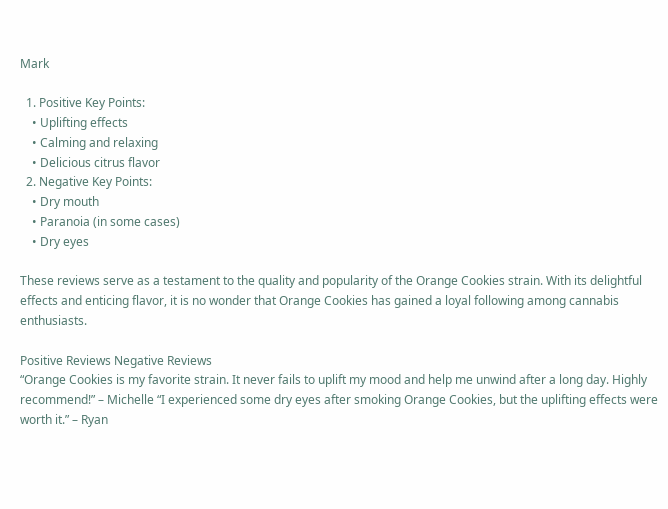Mark

  1. Positive Key Points:
    • Uplifting effects
    • Calming and relaxing
    • Delicious citrus flavor
  2. Negative Key Points:
    • Dry mouth
    • Paranoia (in some cases)
    • Dry eyes

These reviews serve as a testament to the quality and popularity of the Orange Cookies strain. With its delightful effects and enticing flavor, it is no wonder that Orange Cookies has gained a loyal following among cannabis enthusiasts.

Positive Reviews Negative Reviews
“Orange Cookies is my favorite strain. It never fails to uplift my mood and help me unwind after a long day. Highly recommend!” – Michelle “I experienced some dry eyes after smoking Orange Cookies, but the uplifting effects were worth it.” – Ryan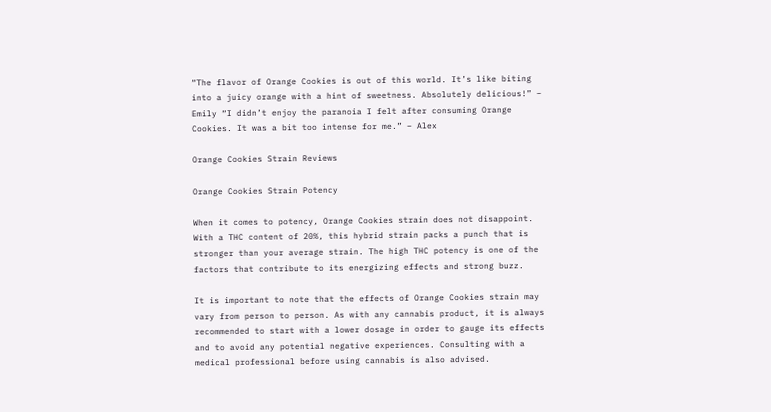“The flavor of Orange Cookies is out of this world. It’s like biting into a juicy orange with a hint of sweetness. Absolutely delicious!” – Emily “I didn’t enjoy the paranoia I felt after consuming Orange Cookies. It was a bit too intense for me.” – Alex

Orange Cookies Strain Reviews

Orange Cookies Strain Potency

When it comes to potency, Orange Cookies strain does not disappoint. With a THC content of 20%, this hybrid strain packs a punch that is stronger than your average strain. The high THC potency is one of the factors that contribute to its energizing effects and strong buzz.

It is important to note that the effects of Orange Cookies strain may vary from person to person. As with any cannabis product, it is always recommended to start with a lower dosage in order to gauge its effects and to avoid any potential negative experiences. Consulting with a medical professional before using cannabis is also advised.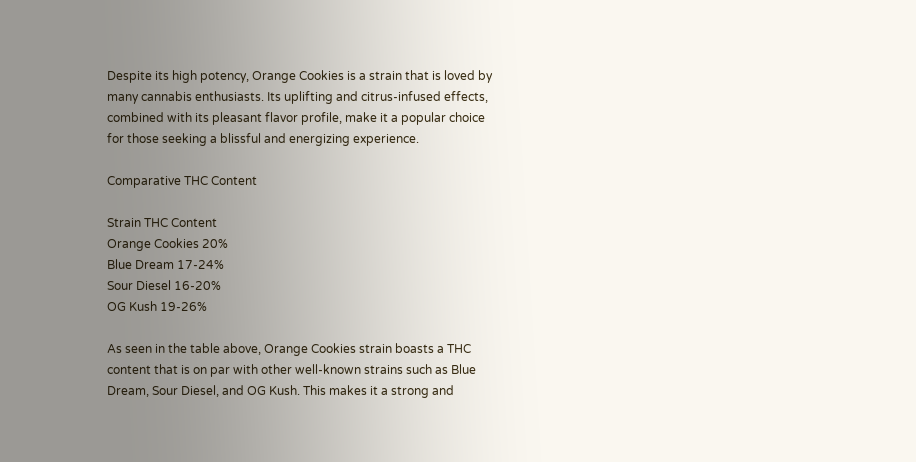Despite its high potency, Orange Cookies is a strain that is loved by many cannabis enthusiasts. Its uplifting and citrus-infused effects, combined with its pleasant flavor profile, make it a popular choice for those seeking a blissful and energizing experience.

Comparative THC Content

Strain THC Content
Orange Cookies 20%
Blue Dream 17-24%
Sour Diesel 16-20%
OG Kush 19-26%

As seen in the table above, Orange Cookies strain boasts a THC content that is on par with other well-known strains such as Blue Dream, Sour Diesel, and OG Kush. This makes it a strong and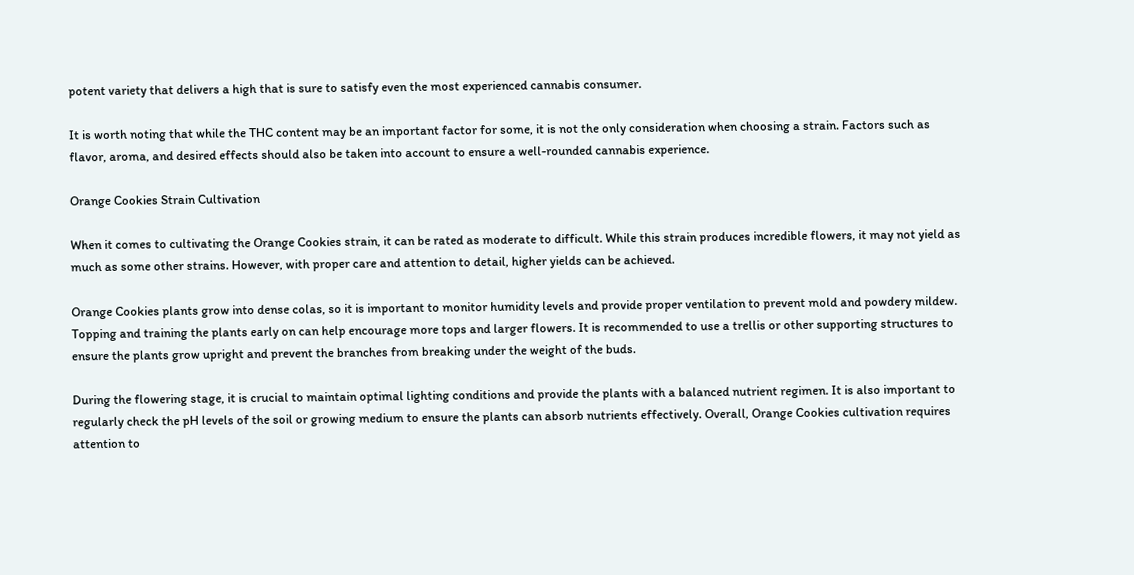potent variety that delivers a high that is sure to satisfy even the most experienced cannabis consumer.

It is worth noting that while the THC content may be an important factor for some, it is not the only consideration when choosing a strain. Factors such as flavor, aroma, and desired effects should also be taken into account to ensure a well-rounded cannabis experience.

Orange Cookies Strain Cultivation

When it comes to cultivating the Orange Cookies strain, it can be rated as moderate to difficult. While this strain produces incredible flowers, it may not yield as much as some other strains. However, with proper care and attention to detail, higher yields can be achieved.

Orange Cookies plants grow into dense colas, so it is important to monitor humidity levels and provide proper ventilation to prevent mold and powdery mildew. Topping and training the plants early on can help encourage more tops and larger flowers. It is recommended to use a trellis or other supporting structures to ensure the plants grow upright and prevent the branches from breaking under the weight of the buds.

During the flowering stage, it is crucial to maintain optimal lighting conditions and provide the plants with a balanced nutrient regimen. It is also important to regularly check the pH levels of the soil or growing medium to ensure the plants can absorb nutrients effectively. Overall, Orange Cookies cultivation requires attention to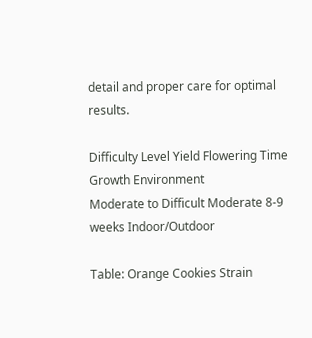detail and proper care for optimal results.

Difficulty Level Yield Flowering Time Growth Environment
Moderate to Difficult Moderate 8-9 weeks Indoor/Outdoor

Table: Orange Cookies Strain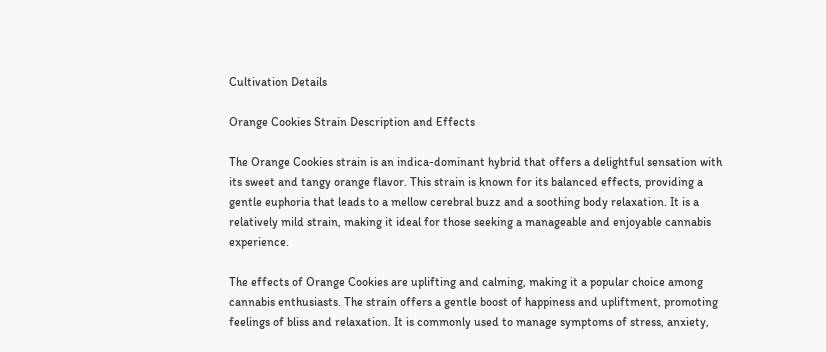Cultivation Details

Orange Cookies Strain Description and Effects

The Orange Cookies strain is an indica-dominant hybrid that offers a delightful sensation with its sweet and tangy orange flavor. This strain is known for its balanced effects, providing a gentle euphoria that leads to a mellow cerebral buzz and a soothing body relaxation. It is a relatively mild strain, making it ideal for those seeking a manageable and enjoyable cannabis experience.

The effects of Orange Cookies are uplifting and calming, making it a popular choice among cannabis enthusiasts. The strain offers a gentle boost of happiness and upliftment, promoting feelings of bliss and relaxation. It is commonly used to manage symptoms of stress, anxiety,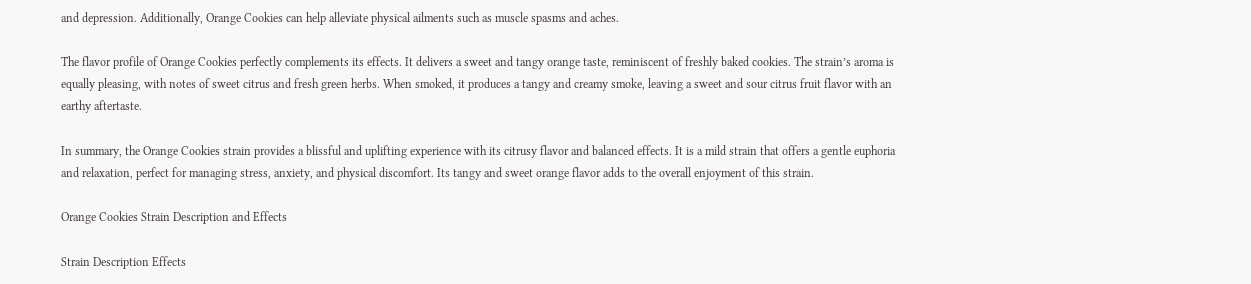and depression. Additionally, Orange Cookies can help alleviate physical ailments such as muscle spasms and aches.

The flavor profile of Orange Cookies perfectly complements its effects. It delivers a sweet and tangy orange taste, reminiscent of freshly baked cookies. The strain’s aroma is equally pleasing, with notes of sweet citrus and fresh green herbs. When smoked, it produces a tangy and creamy smoke, leaving a sweet and sour citrus fruit flavor with an earthy aftertaste.

In summary, the Orange Cookies strain provides a blissful and uplifting experience with its citrusy flavor and balanced effects. It is a mild strain that offers a gentle euphoria and relaxation, perfect for managing stress, anxiety, and physical discomfort. Its tangy and sweet orange flavor adds to the overall enjoyment of this strain.

Orange Cookies Strain Description and Effects

Strain Description Effects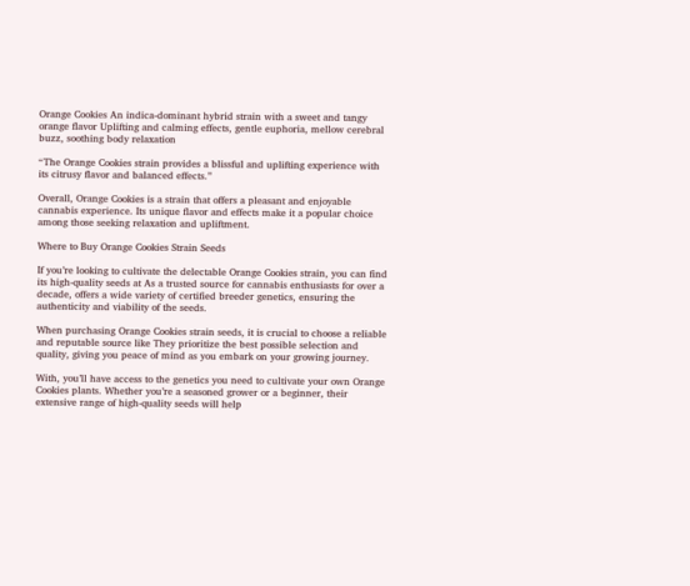Orange Cookies An indica-dominant hybrid strain with a sweet and tangy orange flavor Uplifting and calming effects, gentle euphoria, mellow cerebral buzz, soothing body relaxation

“The Orange Cookies strain provides a blissful and uplifting experience with its citrusy flavor and balanced effects.”

Overall, Orange Cookies is a strain that offers a pleasant and enjoyable cannabis experience. Its unique flavor and effects make it a popular choice among those seeking relaxation and upliftment.

Where to Buy Orange Cookies Strain Seeds

If you’re looking to cultivate the delectable Orange Cookies strain, you can find its high-quality seeds at As a trusted source for cannabis enthusiasts for over a decade, offers a wide variety of certified breeder genetics, ensuring the authenticity and viability of the seeds.

When purchasing Orange Cookies strain seeds, it is crucial to choose a reliable and reputable source like They prioritize the best possible selection and quality, giving you peace of mind as you embark on your growing journey.

With, you’ll have access to the genetics you need to cultivate your own Orange Cookies plants. Whether you’re a seasoned grower or a beginner, their extensive range of high-quality seeds will help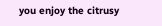you enjoy the citrusy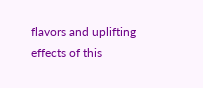flavors and uplifting effects of this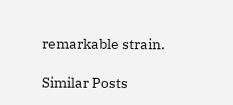remarkable strain.

Similar Posts